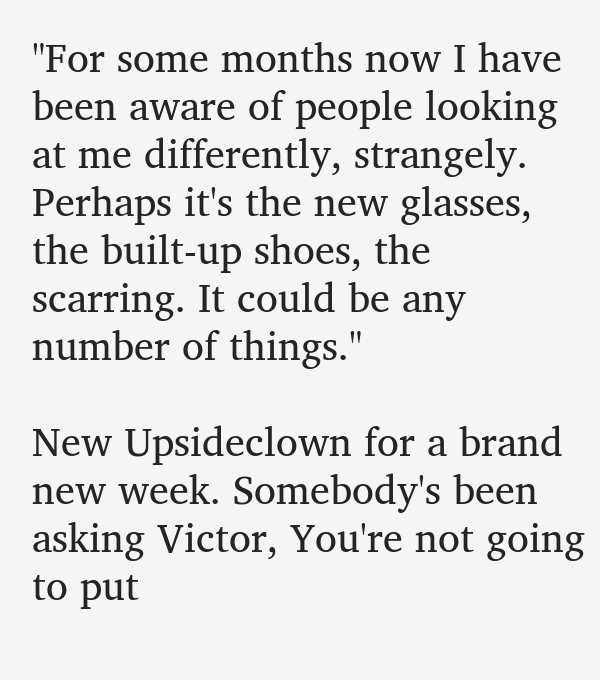"For some months now I have been aware of people looking at me differently, strangely. Perhaps it's the new glasses, the built-up shoes, the scarring. It could be any number of things."

New Upsideclown for a brand new week. Somebody's been asking Victor, You're not going to put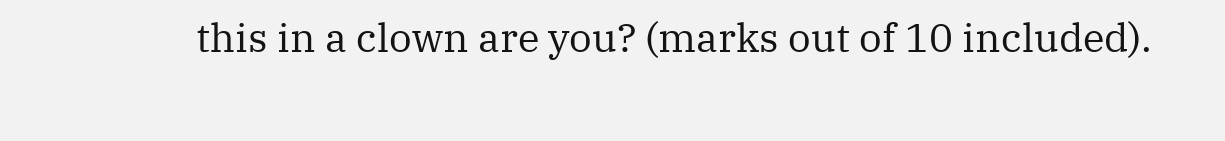this in a clown are you? (marks out of 10 included).